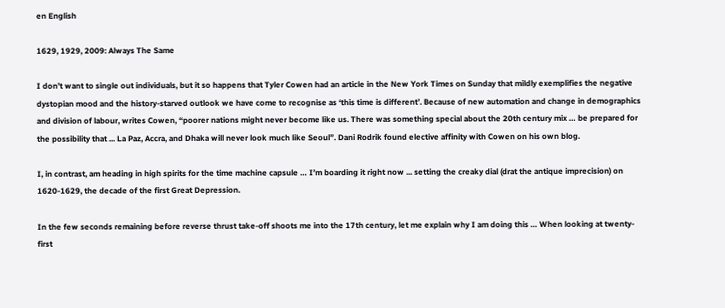en English

1629, 1929, 2009: Always The Same

I don’t want to single out individuals, but it so happens that Tyler Cowen had an article in the New York Times on Sunday that mildly exemplifies the negative dystopian mood and the history-starved outlook we have come to recognise as ‘this time is different’. Because of new automation and change in demographics and division of labour, writes Cowen, “poorer nations might never become like us. There was something special about the 20th century mix … be prepared for the possibility that ... La Paz, Accra, and Dhaka will never look much like Seoul”. Dani Rodrik found elective affinity with Cowen on his own blog.

I, in contrast, am heading in high spirits for the time machine capsule … I’m boarding it right now ... setting the creaky dial (drat the antique imprecision) on 1620-1629, the decade of the first Great Depression.

In the few seconds remaining before reverse thrust take-off shoots me into the 17th century, let me explain why I am doing this … When looking at twenty-first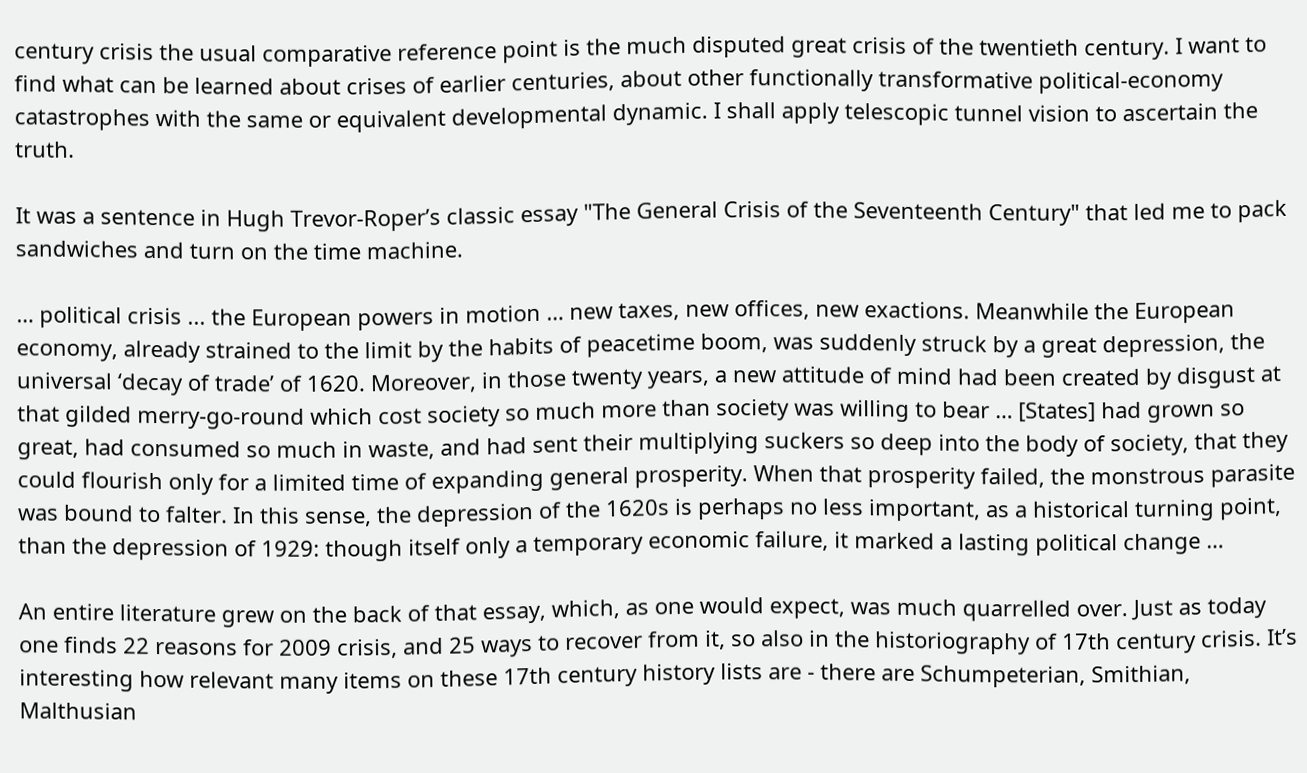century crisis the usual comparative reference point is the much disputed great crisis of the twentieth century. I want to find what can be learned about crises of earlier centuries, about other functionally transformative political-economy catastrophes with the same or equivalent developmental dynamic. I shall apply telescopic tunnel vision to ascertain the truth.

It was a sentence in Hugh Trevor-Roper’s classic essay "The General Crisis of the Seventeenth Century" that led me to pack sandwiches and turn on the time machine.

… political crisis ... the European powers in motion … new taxes, new offices, new exactions. Meanwhile the European economy, already strained to the limit by the habits of peacetime boom, was suddenly struck by a great depression, the universal ‘decay of trade’ of 1620. Moreover, in those twenty years, a new attitude of mind had been created by disgust at that gilded merry-go-round which cost society so much more than society was willing to bear … [States] had grown so great, had consumed so much in waste, and had sent their multiplying suckers so deep into the body of society, that they could flourish only for a limited time of expanding general prosperity. When that prosperity failed, the monstrous parasite was bound to falter. In this sense, the depression of the 1620s is perhaps no less important, as a historical turning point, than the depression of 1929: though itself only a temporary economic failure, it marked a lasting political change …

An entire literature grew on the back of that essay, which, as one would expect, was much quarrelled over. Just as today one finds 22 reasons for 2009 crisis, and 25 ways to recover from it, so also in the historiography of 17th century crisis. It’s interesting how relevant many items on these 17th century history lists are - there are Schumpeterian, Smithian, Malthusian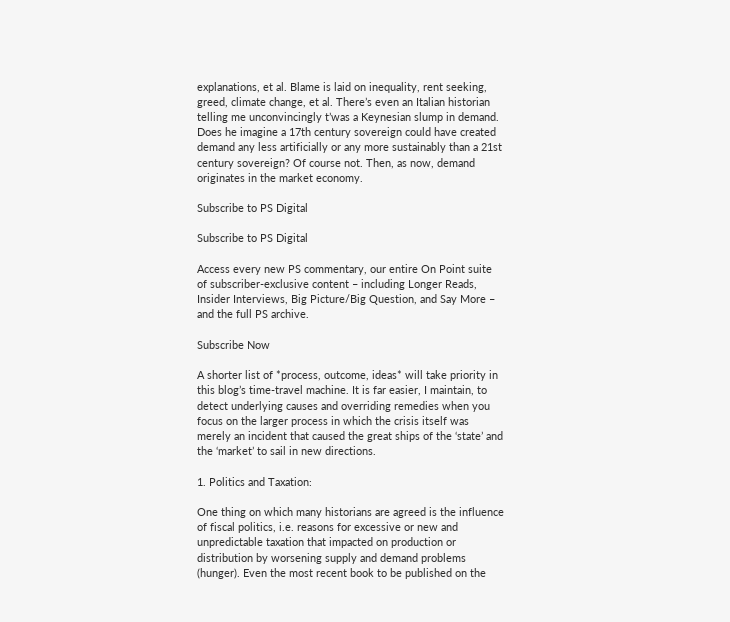explanations, et al. Blame is laid on inequality, rent seeking, greed, climate change, et al. There’s even an Italian historian telling me unconvincingly t’was a Keynesian slump in demand. Does he imagine a 17th century sovereign could have created demand any less artificially or any more sustainably than a 21st century sovereign? Of course not. Then, as now, demand originates in the market economy.

Subscribe to PS Digital

Subscribe to PS Digital

Access every new PS commentary, our entire On Point suite of subscriber-exclusive content – including Longer Reads, Insider Interviews, Big Picture/Big Question, and Say More – and the full PS archive.

Subscribe Now

A shorter list of *process, outcome, ideas* will take priority in this blog’s time-travel machine. It is far easier, I maintain, to detect underlying causes and overriding remedies when you focus on the larger process in which the crisis itself was merely an incident that caused the great ships of the ‘state’ and the ‘market’ to sail in new directions.

1. Politics and Taxation:

One thing on which many historians are agreed is the influence of fiscal politics, i.e. reasons for excessive or new and unpredictable taxation that impacted on production or distribution by worsening supply and demand problems (hunger). Even the most recent book to be published on the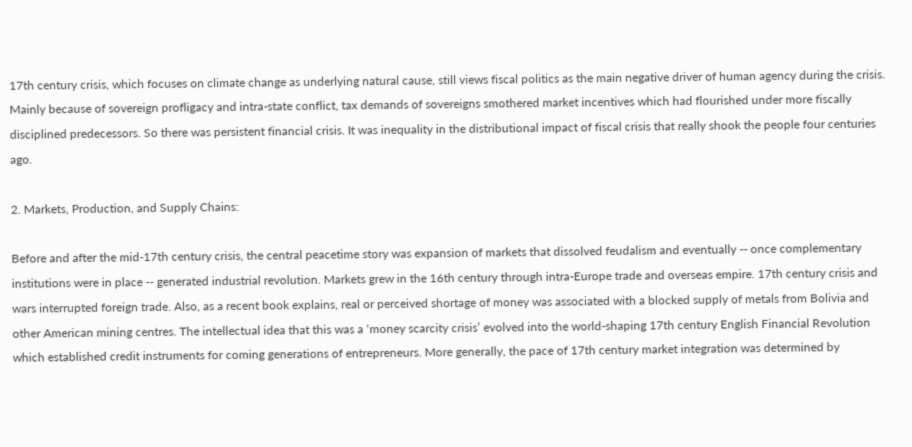17th century crisis, which focuses on climate change as underlying natural cause, still views fiscal politics as the main negative driver of human agency during the crisis. Mainly because of sovereign profligacy and intra-state conflict, tax demands of sovereigns smothered market incentives which had flourished under more fiscally disciplined predecessors. So there was persistent financial crisis. It was inequality in the distributional impact of fiscal crisis that really shook the people four centuries ago.

2. Markets, Production, and Supply Chains:

Before and after the mid-17th century crisis, the central peacetime story was expansion of markets that dissolved feudalism and eventually -- once complementary institutions were in place -- generated industrial revolution. Markets grew in the 16th century through intra-Europe trade and overseas empire. 17th century crisis and wars interrupted foreign trade. Also, as a recent book explains, real or perceived shortage of money was associated with a blocked supply of metals from Bolivia and other American mining centres. The intellectual idea that this was a ‘money scarcity crisis’ evolved into the world-shaping 17th century English Financial Revolution which established credit instruments for coming generations of entrepreneurs. More generally, the pace of 17th century market integration was determined by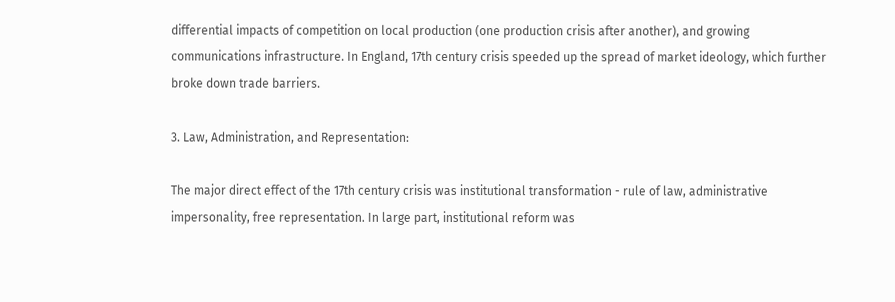differential impacts of competition on local production (one production crisis after another), and growing communications infrastructure. In England, 17th century crisis speeded up the spread of market ideology, which further broke down trade barriers.

3. Law, Administration, and Representation:

The major direct effect of the 17th century crisis was institutional transformation - rule of law, administrative impersonality, free representation. In large part, institutional reform was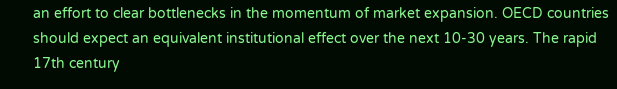an effort to clear bottlenecks in the momentum of market expansion. OECD countries should expect an equivalent institutional effect over the next 10-30 years. The rapid 17th century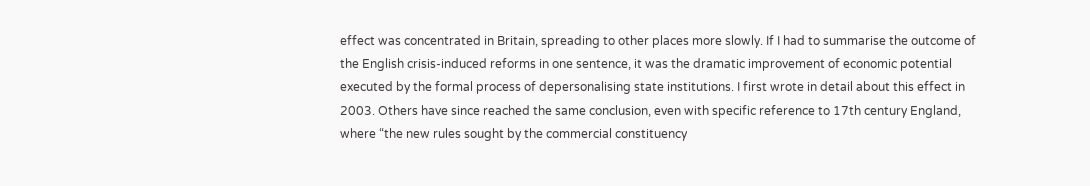effect was concentrated in Britain, spreading to other places more slowly. If I had to summarise the outcome of the English crisis-induced reforms in one sentence, it was the dramatic improvement of economic potential executed by the formal process of depersonalising state institutions. I first wrote in detail about this effect in 2003. Others have since reached the same conclusion, even with specific reference to 17th century England, where “the new rules sought by the commercial constituency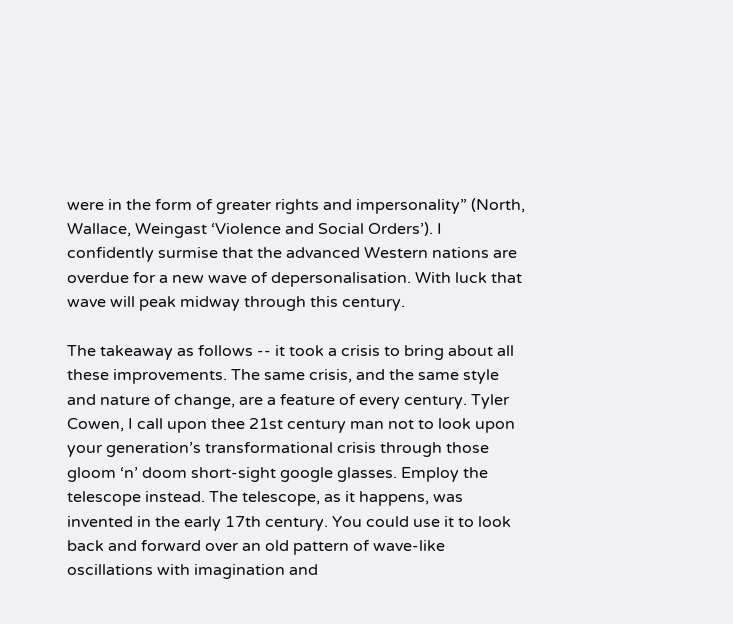were in the form of greater rights and impersonality” (North, Wallace, Weingast ‘Violence and Social Orders’). I confidently surmise that the advanced Western nations are overdue for a new wave of depersonalisation. With luck that wave will peak midway through this century.

The takeaway as follows -- it took a crisis to bring about all these improvements. The same crisis, and the same style and nature of change, are a feature of every century. Tyler Cowen, I call upon thee 21st century man not to look upon your generation’s transformational crisis through those gloom ‘n’ doom short-sight google glasses. Employ the telescope instead. The telescope, as it happens, was invented in the early 17th century. You could use it to look back and forward over an old pattern of wave-like oscillations with imagination and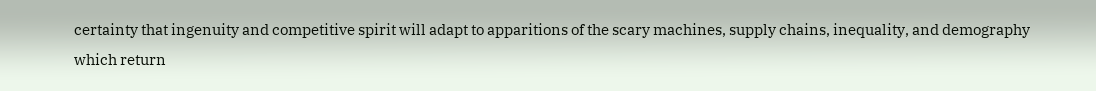certainty that ingenuity and competitive spirit will adapt to apparitions of the scary machines, supply chains, inequality, and demography which return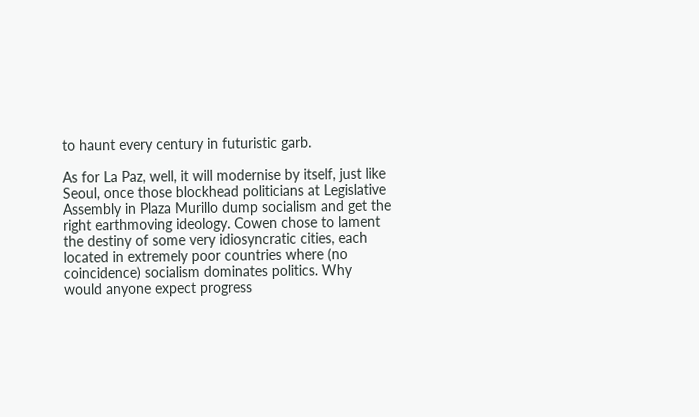to haunt every century in futuristic garb.

As for La Paz, well, it will modernise by itself, just like Seoul, once those blockhead politicians at Legislative Assembly in Plaza Murillo dump socialism and get the right earthmoving ideology. Cowen chose to lament the destiny of some very idiosyncratic cities, each located in extremely poor countries where (no coincidence) socialism dominates politics. Why would anyone expect progress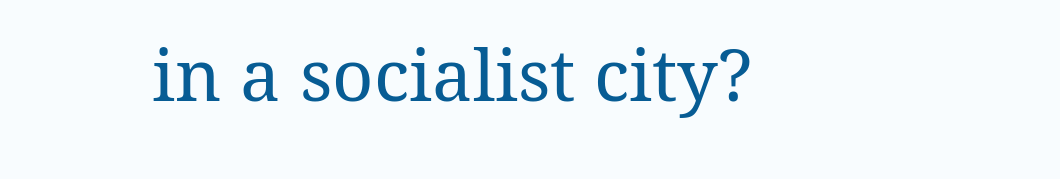in a socialist city?